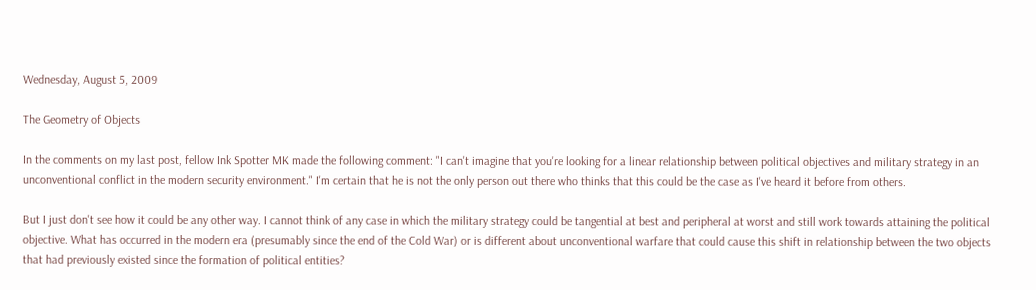Wednesday, August 5, 2009

The Geometry of Objects

In the comments on my last post, fellow Ink Spotter MK made the following comment: "I can't imagine that you're looking for a linear relationship between political objectives and military strategy in an unconventional conflict in the modern security environment." I'm certain that he is not the only person out there who thinks that this could be the case as I've heard it before from others.

But I just don't see how it could be any other way. I cannot think of any case in which the military strategy could be tangential at best and peripheral at worst and still work towards attaining the political objective. What has occurred in the modern era (presumably since the end of the Cold War) or is different about unconventional warfare that could cause this shift in relationship between the two objects that had previously existed since the formation of political entities?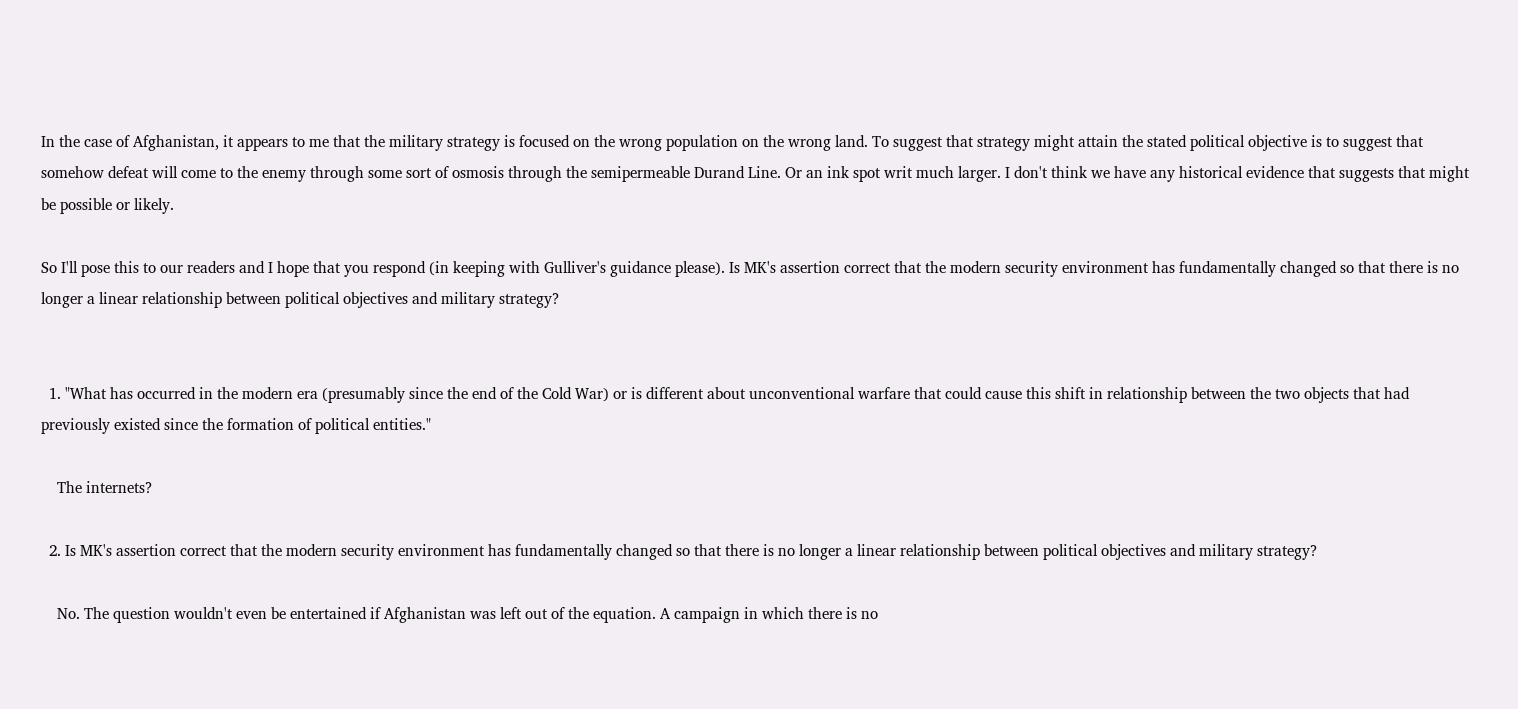In the case of Afghanistan, it appears to me that the military strategy is focused on the wrong population on the wrong land. To suggest that strategy might attain the stated political objective is to suggest that somehow defeat will come to the enemy through some sort of osmosis through the semipermeable Durand Line. Or an ink spot writ much larger. I don't think we have any historical evidence that suggests that might be possible or likely.

So I'll pose this to our readers and I hope that you respond (in keeping with Gulliver's guidance please). Is MK's assertion correct that the modern security environment has fundamentally changed so that there is no longer a linear relationship between political objectives and military strategy?


  1. "What has occurred in the modern era (presumably since the end of the Cold War) or is different about unconventional warfare that could cause this shift in relationship between the two objects that had previously existed since the formation of political entities."

    The internets?

  2. Is MK's assertion correct that the modern security environment has fundamentally changed so that there is no longer a linear relationship between political objectives and military strategy?

    No. The question wouldn't even be entertained if Afghanistan was left out of the equation. A campaign in which there is no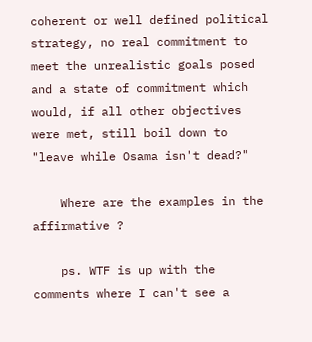coherent or well defined political strategy, no real commitment to meet the unrealistic goals posed and a state of commitment which would, if all other objectives were met, still boil down to "leave while Osama isn't dead?"

    Where are the examples in the affirmative ?

    ps. WTF is up with the comments where I can't see a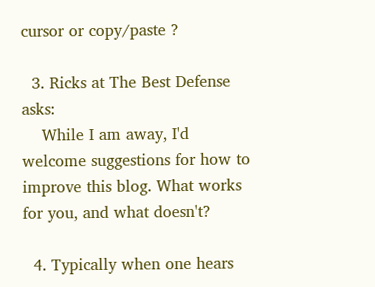cursor or copy/paste ?

  3. Ricks at The Best Defense asks:
    While I am away, I'd welcome suggestions for how to improve this blog. What works for you, and what doesn't?

  4. Typically when one hears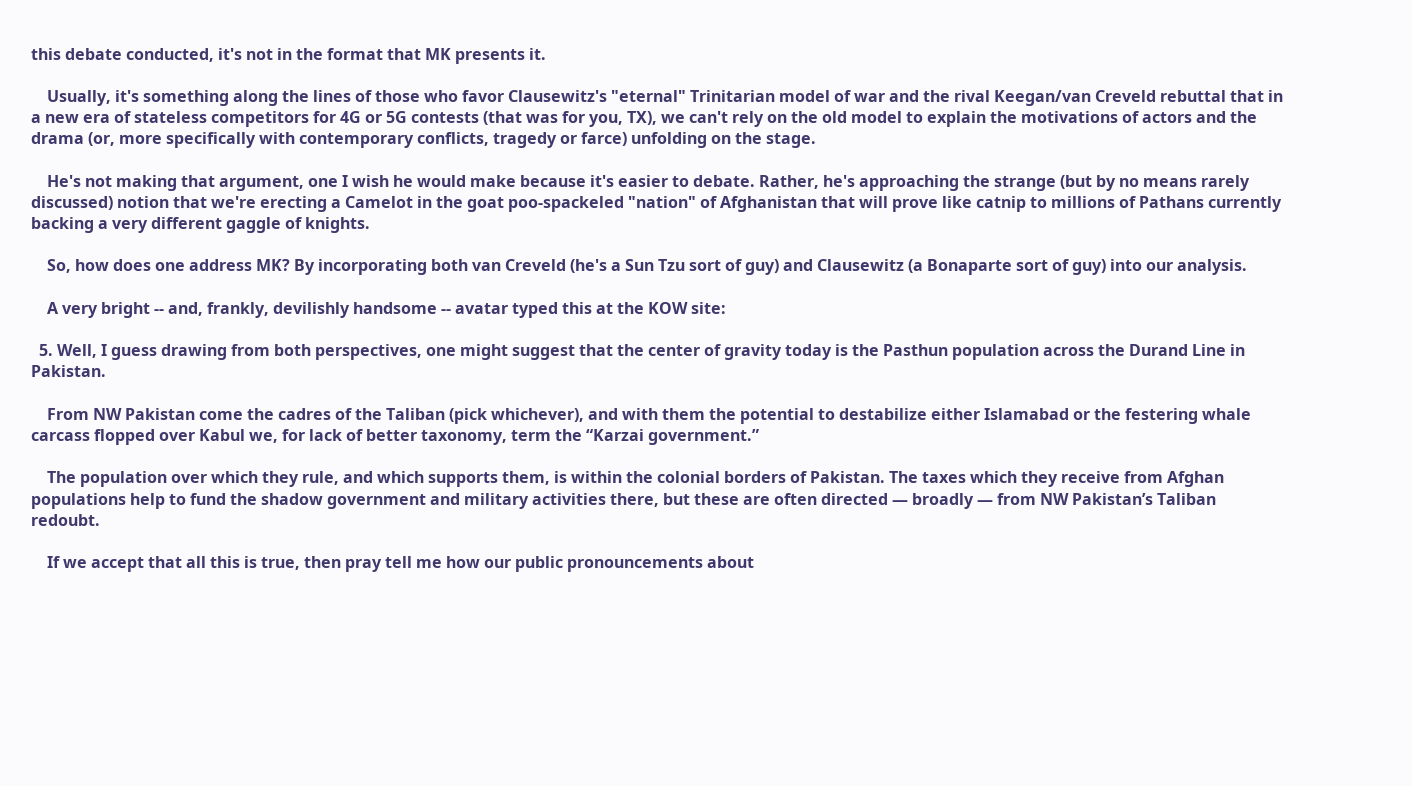this debate conducted, it's not in the format that MK presents it.

    Usually, it's something along the lines of those who favor Clausewitz's "eternal" Trinitarian model of war and the rival Keegan/van Creveld rebuttal that in a new era of stateless competitors for 4G or 5G contests (that was for you, TX), we can't rely on the old model to explain the motivations of actors and the drama (or, more specifically with contemporary conflicts, tragedy or farce) unfolding on the stage.

    He's not making that argument, one I wish he would make because it's easier to debate. Rather, he's approaching the strange (but by no means rarely discussed) notion that we're erecting a Camelot in the goat poo-spackeled "nation" of Afghanistan that will prove like catnip to millions of Pathans currently backing a very different gaggle of knights.

    So, how does one address MK? By incorporating both van Creveld (he's a Sun Tzu sort of guy) and Clausewitz (a Bonaparte sort of guy) into our analysis.

    A very bright -- and, frankly, devilishly handsome -- avatar typed this at the KOW site:

  5. Well, I guess drawing from both perspectives, one might suggest that the center of gravity today is the Pasthun population across the Durand Line in Pakistan.

    From NW Pakistan come the cadres of the Taliban (pick whichever), and with them the potential to destabilize either Islamabad or the festering whale carcass flopped over Kabul we, for lack of better taxonomy, term the “Karzai government.”

    The population over which they rule, and which supports them, is within the colonial borders of Pakistan. The taxes which they receive from Afghan populations help to fund the shadow government and military activities there, but these are often directed — broadly — from NW Pakistan’s Taliban redoubt.

    If we accept that all this is true, then pray tell me how our public pronouncements about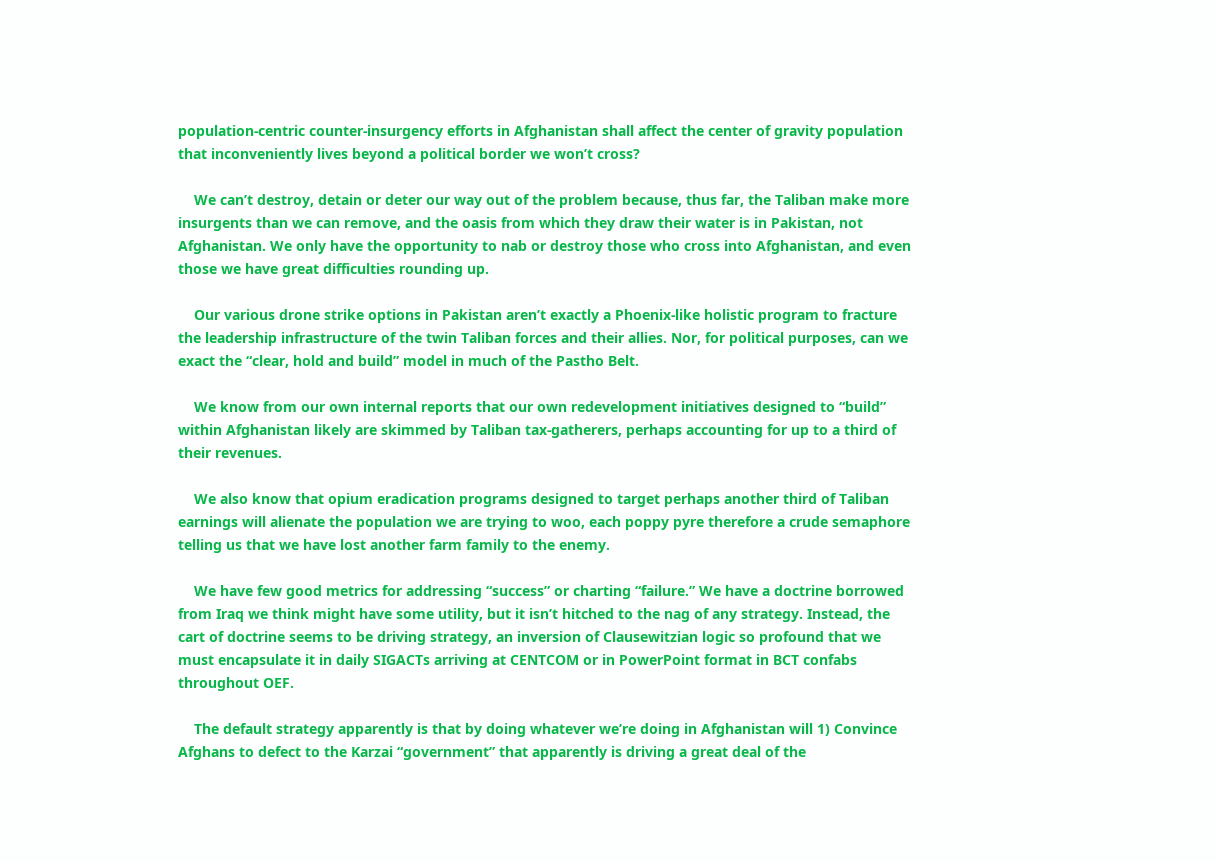population-centric counter-insurgency efforts in Afghanistan shall affect the center of gravity population that inconveniently lives beyond a political border we won’t cross?

    We can’t destroy, detain or deter our way out of the problem because, thus far, the Taliban make more insurgents than we can remove, and the oasis from which they draw their water is in Pakistan, not Afghanistan. We only have the opportunity to nab or destroy those who cross into Afghanistan, and even those we have great difficulties rounding up.

    Our various drone strike options in Pakistan aren’t exactly a Phoenix-like holistic program to fracture the leadership infrastructure of the twin Taliban forces and their allies. Nor, for political purposes, can we exact the “clear, hold and build” model in much of the Pastho Belt.

    We know from our own internal reports that our own redevelopment initiatives designed to “build” within Afghanistan likely are skimmed by Taliban tax-gatherers, perhaps accounting for up to a third of their revenues.

    We also know that opium eradication programs designed to target perhaps another third of Taliban earnings will alienate the population we are trying to woo, each poppy pyre therefore a crude semaphore telling us that we have lost another farm family to the enemy.

    We have few good metrics for addressing “success” or charting “failure.” We have a doctrine borrowed from Iraq we think might have some utility, but it isn’t hitched to the nag of any strategy. Instead, the cart of doctrine seems to be driving strategy, an inversion of Clausewitzian logic so profound that we must encapsulate it in daily SIGACTs arriving at CENTCOM or in PowerPoint format in BCT confabs throughout OEF.

    The default strategy apparently is that by doing whatever we’re doing in Afghanistan will 1) Convince Afghans to defect to the Karzai “government” that apparently is driving a great deal of the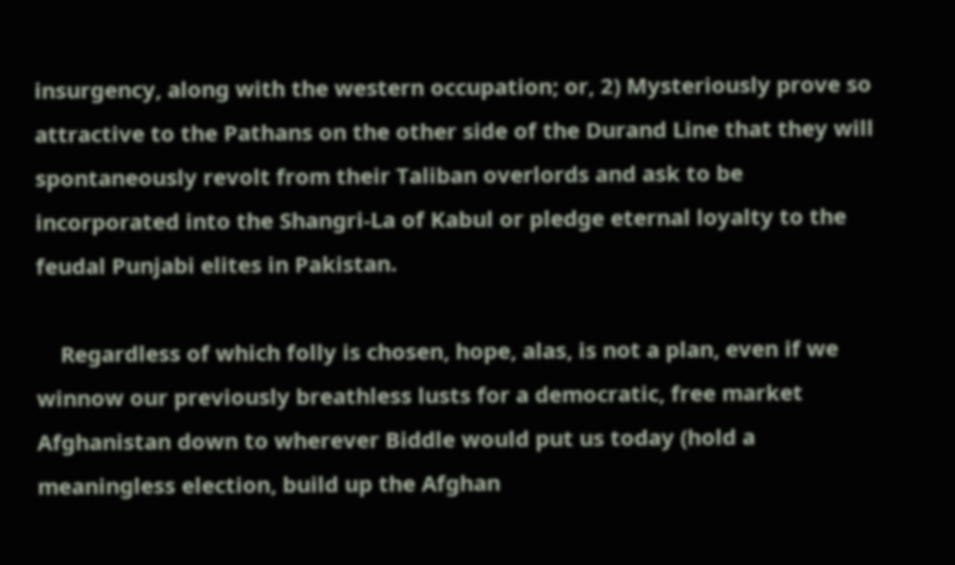insurgency, along with the western occupation; or, 2) Mysteriously prove so attractive to the Pathans on the other side of the Durand Line that they will spontaneously revolt from their Taliban overlords and ask to be incorporated into the Shangri-La of Kabul or pledge eternal loyalty to the feudal Punjabi elites in Pakistan.

    Regardless of which folly is chosen, hope, alas, is not a plan, even if we winnow our previously breathless lusts for a democratic, free market Afghanistan down to wherever Biddle would put us today (hold a meaningless election, build up the Afghan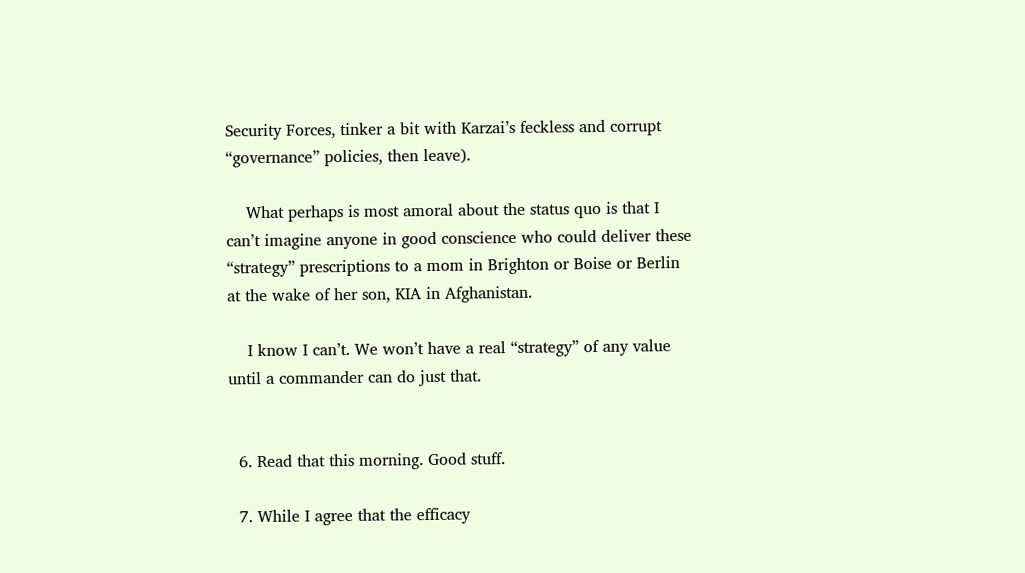Security Forces, tinker a bit with Karzai’s feckless and corrupt “governance” policies, then leave).

    What perhaps is most amoral about the status quo is that I can’t imagine anyone in good conscience who could deliver these “strategy” prescriptions to a mom in Brighton or Boise or Berlin at the wake of her son, KIA in Afghanistan.

    I know I can’t. We won’t have a real “strategy” of any value until a commander can do just that.


  6. Read that this morning. Good stuff.

  7. While I agree that the efficacy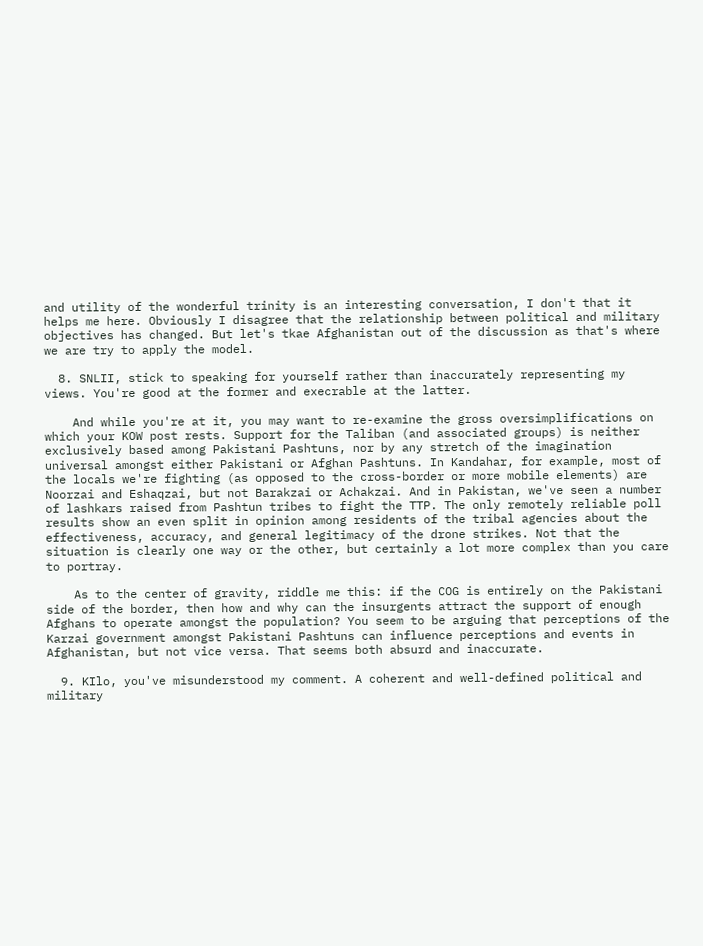and utility of the wonderful trinity is an interesting conversation, I don't that it helps me here. Obviously I disagree that the relationship between political and military objectives has changed. But let's tkae Afghanistan out of the discussion as that's where we are try to apply the model.

  8. SNLII, stick to speaking for yourself rather than inaccurately representing my views. You're good at the former and execrable at the latter.

    And while you're at it, you may want to re-examine the gross oversimplifications on which your KOW post rests. Support for the Taliban (and associated groups) is neither exclusively based among Pakistani Pashtuns, nor by any stretch of the imagination universal amongst either Pakistani or Afghan Pashtuns. In Kandahar, for example, most of the locals we're fighting (as opposed to the cross-border or more mobile elements) are Noorzai and Eshaqzai, but not Barakzai or Achakzai. And in Pakistan, we've seen a number of lashkars raised from Pashtun tribes to fight the TTP. The only remotely reliable poll results show an even split in opinion among residents of the tribal agencies about the effectiveness, accuracy, and general legitimacy of the drone strikes. Not that the situation is clearly one way or the other, but certainly a lot more complex than you care to portray.

    As to the center of gravity, riddle me this: if the COG is entirely on the Pakistani side of the border, then how and why can the insurgents attract the support of enough Afghans to operate amongst the population? You seem to be arguing that perceptions of the Karzai government amongst Pakistani Pashtuns can influence perceptions and events in Afghanistan, but not vice versa. That seems both absurd and inaccurate.

  9. KIlo, you've misunderstood my comment. A coherent and well-defined political and military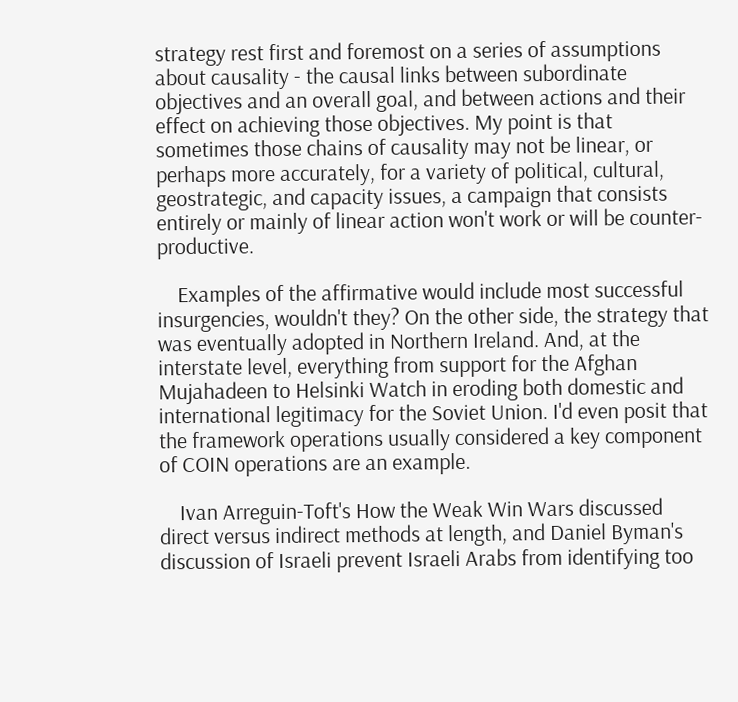strategy rest first and foremost on a series of assumptions about causality - the causal links between subordinate objectives and an overall goal, and between actions and their effect on achieving those objectives. My point is that sometimes those chains of causality may not be linear, or perhaps more accurately, for a variety of political, cultural, geostrategic, and capacity issues, a campaign that consists entirely or mainly of linear action won't work or will be counter-productive.

    Examples of the affirmative would include most successful insurgencies, wouldn't they? On the other side, the strategy that was eventually adopted in Northern Ireland. And, at the interstate level, everything from support for the Afghan Mujahadeen to Helsinki Watch in eroding both domestic and international legitimacy for the Soviet Union. I'd even posit that the framework operations usually considered a key component of COIN operations are an example.

    Ivan Arreguin-Toft's How the Weak Win Wars discussed direct versus indirect methods at length, and Daniel Byman's discussion of Israeli prevent Israeli Arabs from identifying too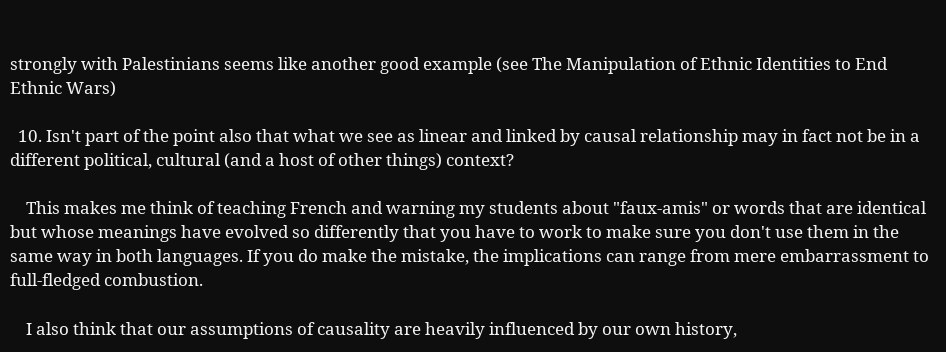strongly with Palestinians seems like another good example (see The Manipulation of Ethnic Identities to End Ethnic Wars)

  10. Isn't part of the point also that what we see as linear and linked by causal relationship may in fact not be in a different political, cultural (and a host of other things) context?

    This makes me think of teaching French and warning my students about "faux-amis" or words that are identical but whose meanings have evolved so differently that you have to work to make sure you don't use them in the same way in both languages. If you do make the mistake, the implications can range from mere embarrassment to full-fledged combustion.

    I also think that our assumptions of causality are heavily influenced by our own history,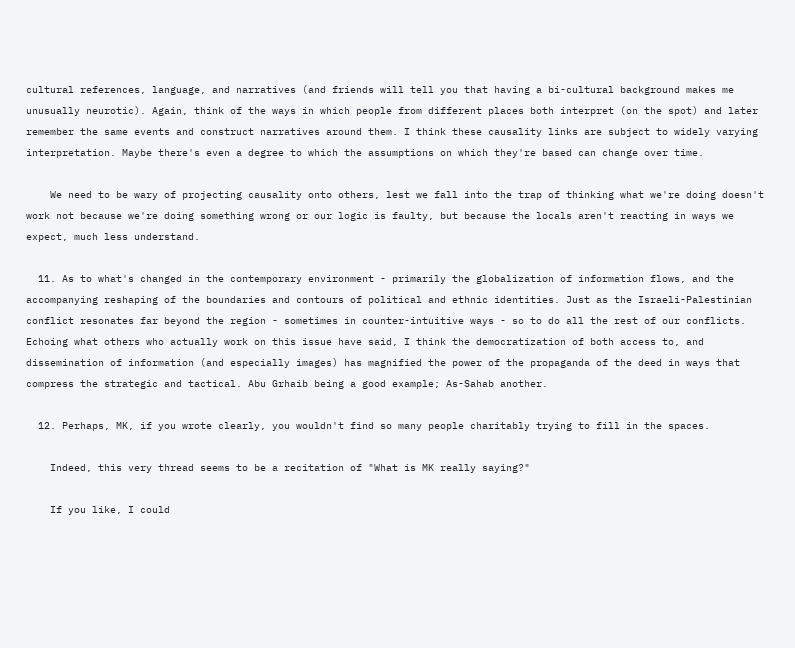cultural references, language, and narratives (and friends will tell you that having a bi-cultural background makes me unusually neurotic). Again, think of the ways in which people from different places both interpret (on the spot) and later remember the same events and construct narratives around them. I think these causality links are subject to widely varying interpretation. Maybe there's even a degree to which the assumptions on which they're based can change over time.

    We need to be wary of projecting causality onto others, lest we fall into the trap of thinking what we're doing doesn't work not because we're doing something wrong or our logic is faulty, but because the locals aren't reacting in ways we expect, much less understand.

  11. As to what's changed in the contemporary environment - primarily the globalization of information flows, and the accompanying reshaping of the boundaries and contours of political and ethnic identities. Just as the Israeli-Palestinian conflict resonates far beyond the region - sometimes in counter-intuitive ways - so to do all the rest of our conflicts. Echoing what others who actually work on this issue have said, I think the democratization of both access to, and dissemination of information (and especially images) has magnified the power of the propaganda of the deed in ways that compress the strategic and tactical. Abu Grhaib being a good example; As-Sahab another.

  12. Perhaps, MK, if you wrote clearly, you wouldn't find so many people charitably trying to fill in the spaces.

    Indeed, this very thread seems to be a recitation of "What is MK really saying?"

    If you like, I could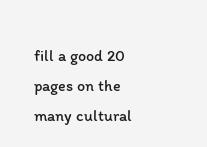fill a good 20 pages on the many cultural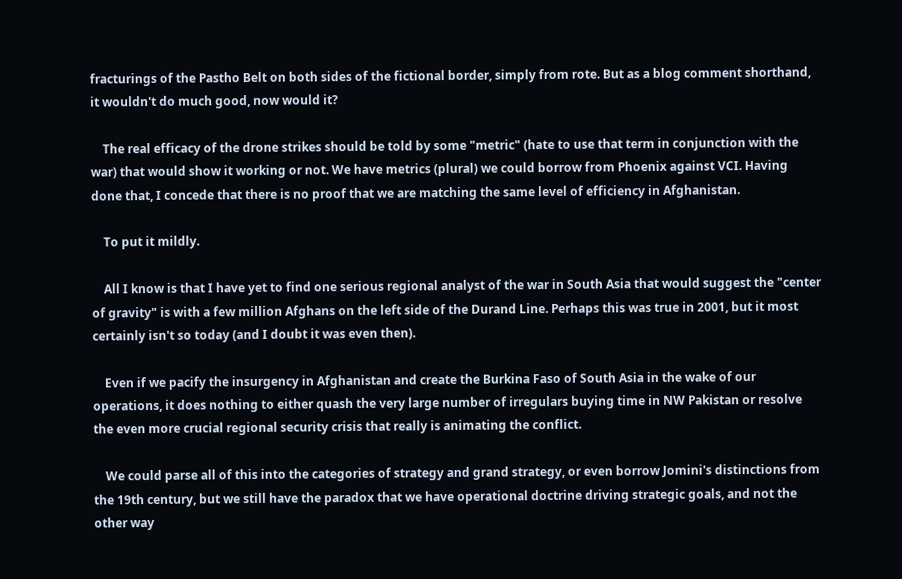fracturings of the Pastho Belt on both sides of the fictional border, simply from rote. But as a blog comment shorthand, it wouldn't do much good, now would it?

    The real efficacy of the drone strikes should be told by some "metric" (hate to use that term in conjunction with the war) that would show it working or not. We have metrics (plural) we could borrow from Phoenix against VCI. Having done that, I concede that there is no proof that we are matching the same level of efficiency in Afghanistan.

    To put it mildly.

    All I know is that I have yet to find one serious regional analyst of the war in South Asia that would suggest the "center of gravity" is with a few million Afghans on the left side of the Durand Line. Perhaps this was true in 2001, but it most certainly isn't so today (and I doubt it was even then).

    Even if we pacify the insurgency in Afghanistan and create the Burkina Faso of South Asia in the wake of our operations, it does nothing to either quash the very large number of irregulars buying time in NW Pakistan or resolve the even more crucial regional security crisis that really is animating the conflict.

    We could parse all of this into the categories of strategy and grand strategy, or even borrow Jomini's distinctions from the 19th century, but we still have the paradox that we have operational doctrine driving strategic goals, and not the other way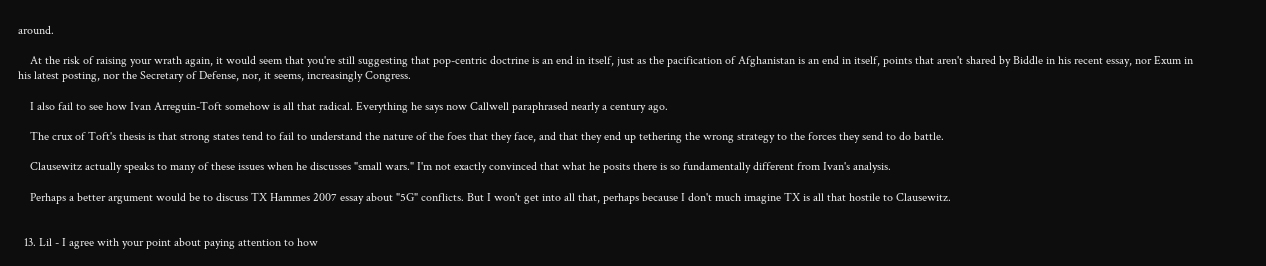around.

    At the risk of raising your wrath again, it would seem that you're still suggesting that pop-centric doctrine is an end in itself, just as the pacification of Afghanistan is an end in itself, points that aren't shared by Biddle in his recent essay, nor Exum in his latest posting, nor the Secretary of Defense, nor, it seems, increasingly Congress.

    I also fail to see how Ivan Arreguin-Toft somehow is all that radical. Everything he says now Callwell paraphrased nearly a century ago.

    The crux of Toft's thesis is that strong states tend to fail to understand the nature of the foes that they face, and that they end up tethering the wrong strategy to the forces they send to do battle.

    Clausewitz actually speaks to many of these issues when he discusses "small wars." I'm not exactly convinced that what he posits there is so fundamentally different from Ivan's analysis.

    Perhaps a better argument would be to discuss TX Hammes 2007 essay about "5G" conflicts. But I won't get into all that, perhaps because I don't much imagine TX is all that hostile to Clausewitz.


  13. Lil - I agree with your point about paying attention to how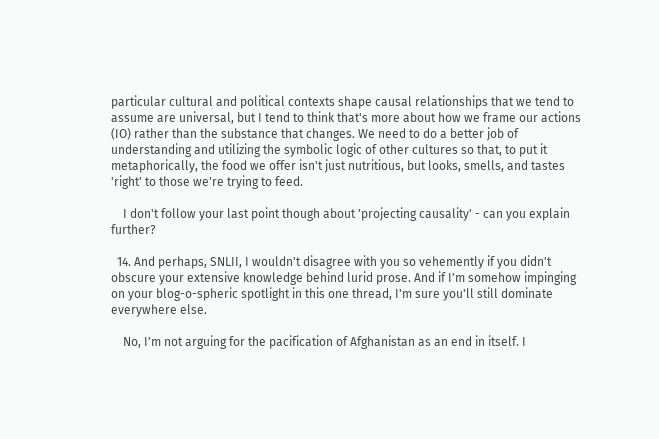particular cultural and political contexts shape causal relationships that we tend to assume are universal, but I tend to think that's more about how we frame our actions (IO) rather than the substance that changes. We need to do a better job of understanding and utilizing the symbolic logic of other cultures so that, to put it metaphorically, the food we offer isn't just nutritious, but looks, smells, and tastes 'right' to those we're trying to feed.

    I don't follow your last point though about 'projecting causality' - can you explain further?

  14. And perhaps, SNLII, I wouldn't disagree with you so vehemently if you didn't obscure your extensive knowledge behind lurid prose. And if I'm somehow impinging on your blog-o-spheric spotlight in this one thread, I'm sure you'll still dominate everywhere else.

    No, I'm not arguing for the pacification of Afghanistan as an end in itself. I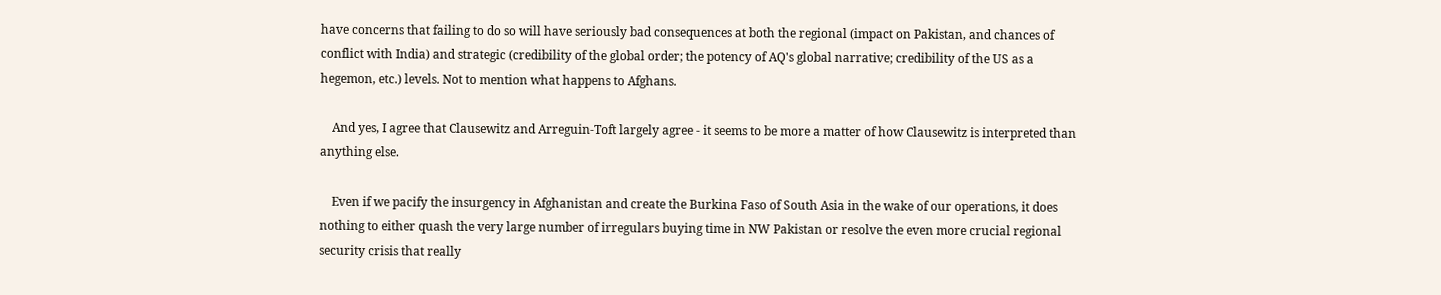have concerns that failing to do so will have seriously bad consequences at both the regional (impact on Pakistan, and chances of conflict with India) and strategic (credibility of the global order; the potency of AQ's global narrative; credibility of the US as a hegemon, etc.) levels. Not to mention what happens to Afghans.

    And yes, I agree that Clausewitz and Arreguin-Toft largely agree - it seems to be more a matter of how Clausewitz is interpreted than anything else.

    Even if we pacify the insurgency in Afghanistan and create the Burkina Faso of South Asia in the wake of our operations, it does nothing to either quash the very large number of irregulars buying time in NW Pakistan or resolve the even more crucial regional security crisis that really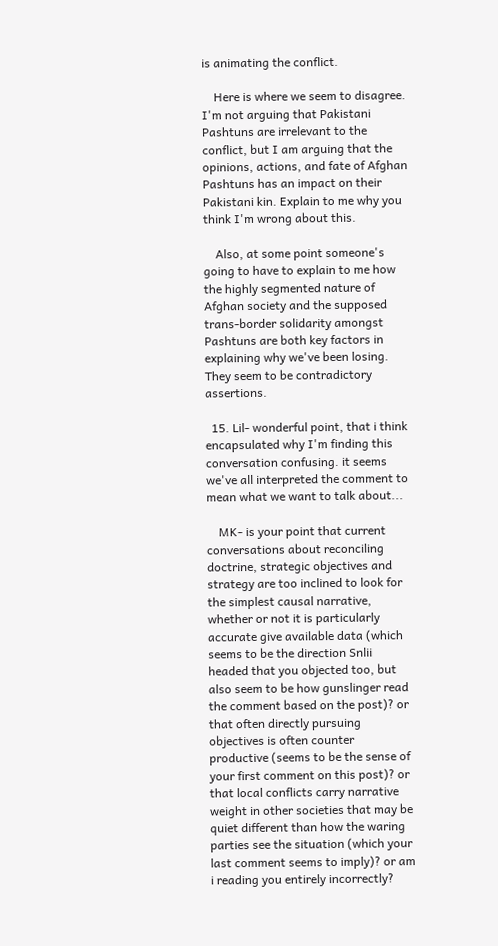is animating the conflict.

    Here is where we seem to disagree. I'm not arguing that Pakistani Pashtuns are irrelevant to the conflict, but I am arguing that the opinions, actions, and fate of Afghan Pashtuns has an impact on their Pakistani kin. Explain to me why you think I'm wrong about this.

    Also, at some point someone's going to have to explain to me how the highly segmented nature of Afghan society and the supposed trans-border solidarity amongst Pashtuns are both key factors in explaining why we've been losing. They seem to be contradictory assertions.

  15. Lil- wonderful point, that i think encapsulated why I'm finding this conversation confusing. it seems we've all interpreted the comment to mean what we want to talk about...

    MK- is your point that current conversations about reconciling doctrine, strategic objectives and strategy are too inclined to look for the simplest causal narrative, whether or not it is particularly accurate give available data (which seems to be the direction Snlii headed that you objected too, but also seem to be how gunslinger read the comment based on the post)? or that often directly pursuing objectives is often counter productive (seems to be the sense of your first comment on this post)? or that local conflicts carry narrative weight in other societies that may be quiet different than how the waring parties see the situation (which your last comment seems to imply)? or am i reading you entirely incorrectly?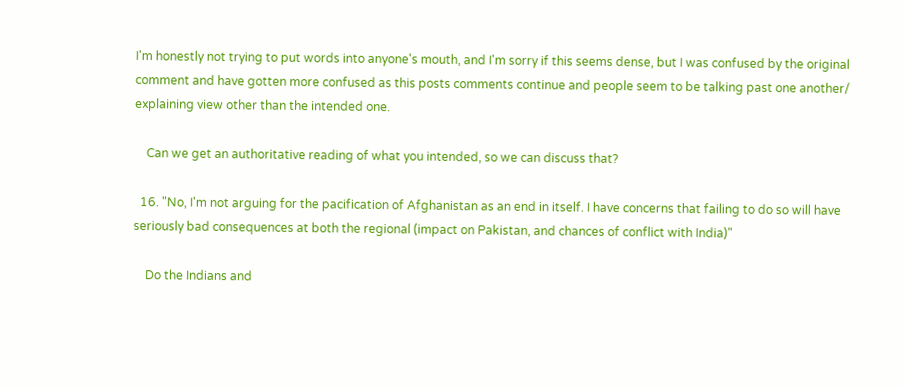I'm honestly not trying to put words into anyone's mouth, and I'm sorry if this seems dense, but I was confused by the original comment and have gotten more confused as this posts comments continue and people seem to be talking past one another/ explaining view other than the intended one.

    Can we get an authoritative reading of what you intended, so we can discuss that?

  16. "No, I'm not arguing for the pacification of Afghanistan as an end in itself. I have concerns that failing to do so will have seriously bad consequences at both the regional (impact on Pakistan, and chances of conflict with India)"

    Do the Indians and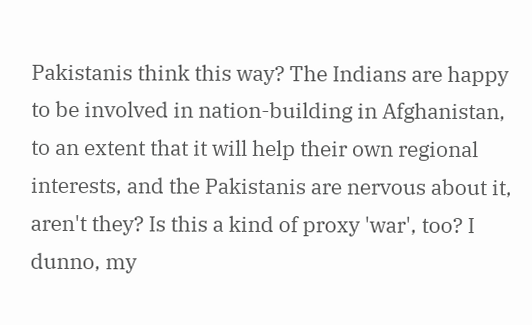Pakistanis think this way? The Indians are happy to be involved in nation-building in Afghanistan, to an extent that it will help their own regional interests, and the Pakistanis are nervous about it, aren't they? Is this a kind of proxy 'war', too? I dunno, my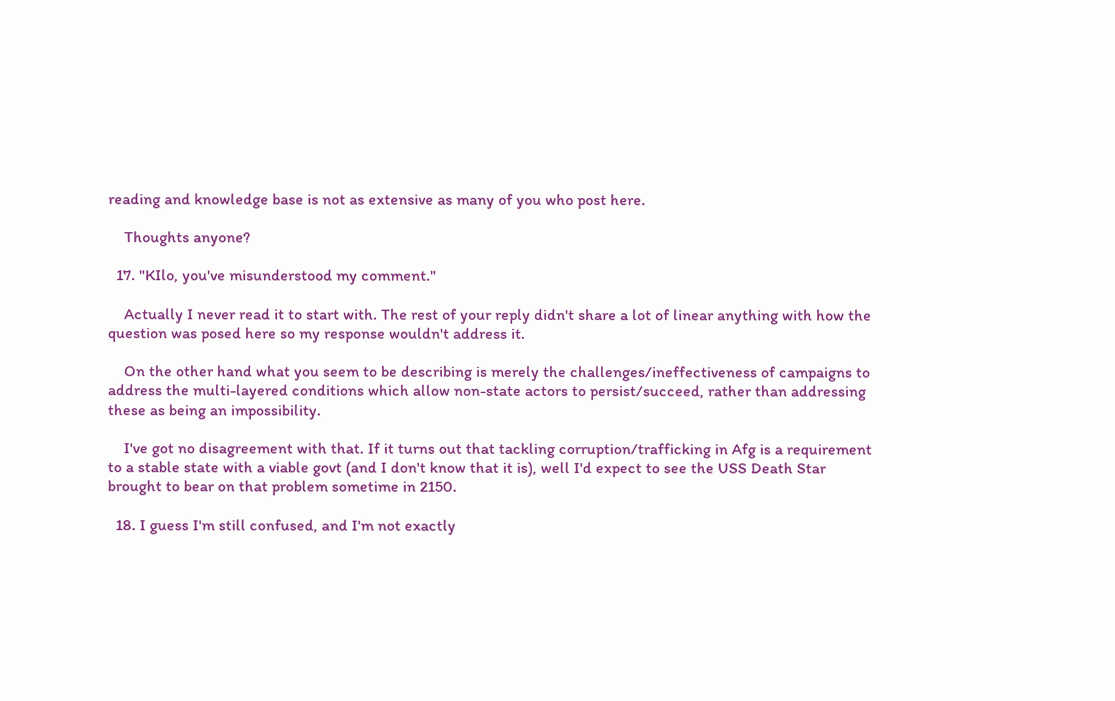reading and knowledge base is not as extensive as many of you who post here.

    Thoughts anyone?

  17. "KIlo, you've misunderstood my comment."

    Actually I never read it to start with. The rest of your reply didn't share a lot of linear anything with how the question was posed here so my response wouldn't address it.

    On the other hand what you seem to be describing is merely the challenges/ineffectiveness of campaigns to address the multi-layered conditions which allow non-state actors to persist/succeed, rather than addressing these as being an impossibility.

    I've got no disagreement with that. If it turns out that tackling corruption/trafficking in Afg is a requirement to a stable state with a viable govt (and I don't know that it is), well I'd expect to see the USS Death Star brought to bear on that problem sometime in 2150.

  18. I guess I'm still confused, and I'm not exactly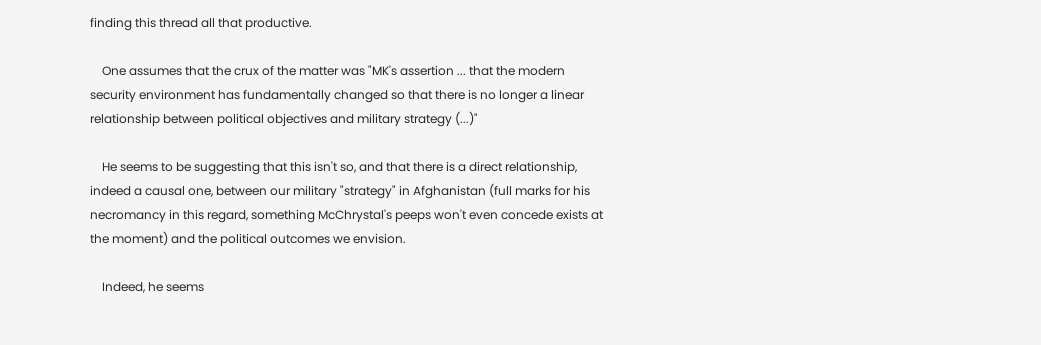finding this thread all that productive.

    One assumes that the crux of the matter was "MK's assertion ... that the modern security environment has fundamentally changed so that there is no longer a linear relationship between political objectives and military strategy (...)"

    He seems to be suggesting that this isn't so, and that there is a direct relationship, indeed a causal one, between our military "strategy" in Afghanistan (full marks for his necromancy in this regard, something McChrystal's peeps won't even concede exists at the moment) and the political outcomes we envision.

    Indeed, he seems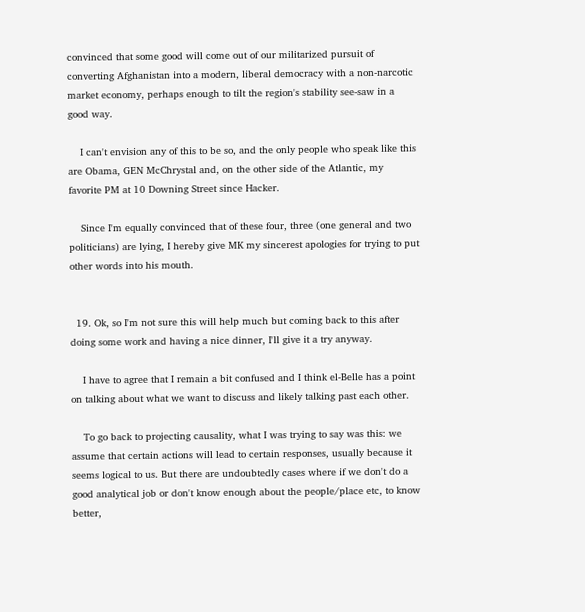convinced that some good will come out of our militarized pursuit of converting Afghanistan into a modern, liberal democracy with a non-narcotic market economy, perhaps enough to tilt the region's stability see-saw in a good way.

    I can't envision any of this to be so, and the only people who speak like this are Obama, GEN McChrystal and, on the other side of the Atlantic, my favorite PM at 10 Downing Street since Hacker.

    Since I'm equally convinced that of these four, three (one general and two politicians) are lying, I hereby give MK my sincerest apologies for trying to put other words into his mouth.


  19. Ok, so I'm not sure this will help much but coming back to this after doing some work and having a nice dinner, I'll give it a try anyway.

    I have to agree that I remain a bit confused and I think el-Belle has a point on talking about what we want to discuss and likely talking past each other.

    To go back to projecting causality, what I was trying to say was this: we assume that certain actions will lead to certain responses, usually because it seems logical to us. But there are undoubtedly cases where if we don't do a good analytical job or don't know enough about the people/place etc, to know better,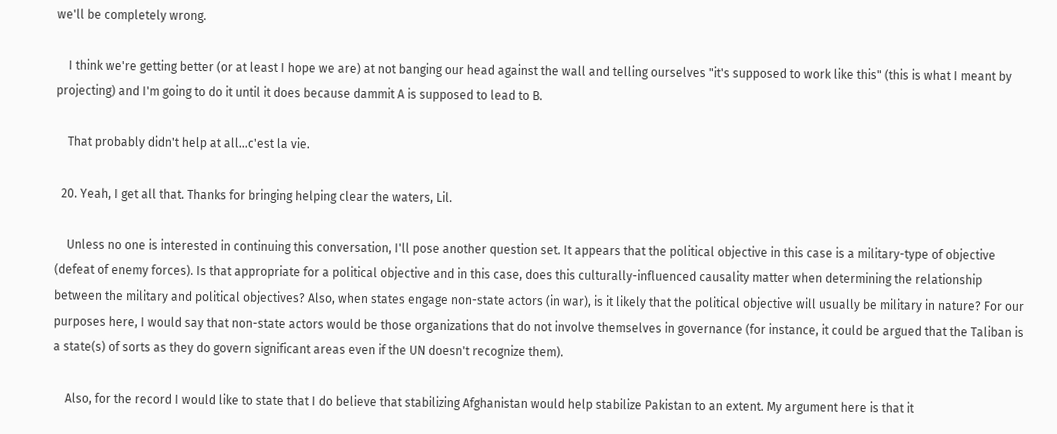we'll be completely wrong.

    I think we're getting better (or at least I hope we are) at not banging our head against the wall and telling ourselves "it's supposed to work like this" (this is what I meant by projecting) and I'm going to do it until it does because dammit A is supposed to lead to B.

    That probably didn't help at all...c'est la vie.

  20. Yeah, I get all that. Thanks for bringing helping clear the waters, Lil.

    Unless no one is interested in continuing this conversation, I'll pose another question set. It appears that the political objective in this case is a military-type of objective (defeat of enemy forces). Is that appropriate for a political objective and in this case, does this culturally-influenced causality matter when determining the relationship between the military and political objectives? Also, when states engage non-state actors (in war), is it likely that the political objective will usually be military in nature? For our purposes here, I would say that non-state actors would be those organizations that do not involve themselves in governance (for instance, it could be argued that the Taliban is a state(s) of sorts as they do govern significant areas even if the UN doesn't recognize them).

    Also, for the record I would like to state that I do believe that stabilizing Afghanistan would help stabilize Pakistan to an extent. My argument here is that it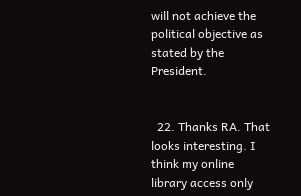will not achieve the political objective as stated by the President.


  22. Thanks RA. That looks interesting. I think my online library access only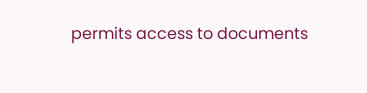permits access to documents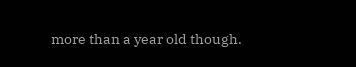more than a year old though.